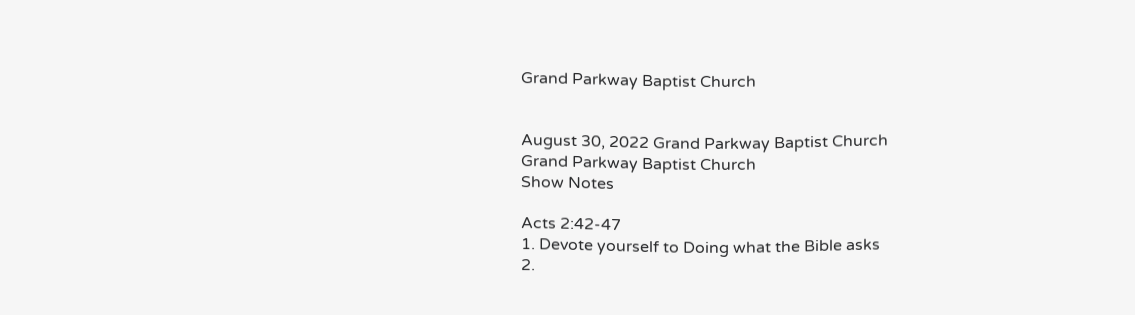Grand Parkway Baptist Church


August 30, 2022 Grand Parkway Baptist Church
Grand Parkway Baptist Church
Show Notes

Acts 2:42-47
1. Devote yourself to Doing what the Bible asks
2.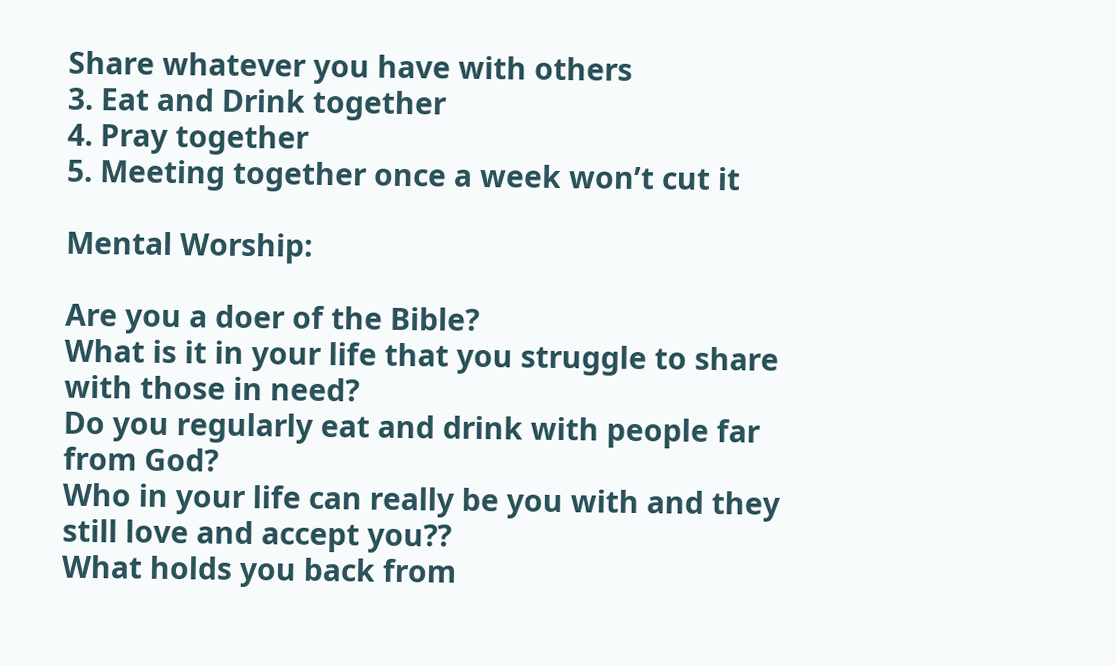Share whatever you have with others
3. Eat and Drink together
4. Pray together
5. Meeting together once a week won’t cut it

Mental Worship:

Are you a doer of the Bible?
What is it in your life that you struggle to share with those in need?
Do you regularly eat and drink with people far from God?
Who in your life can really be you with and they still love and accept you??
What holds you back from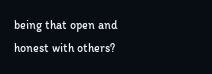being that open and honest with others?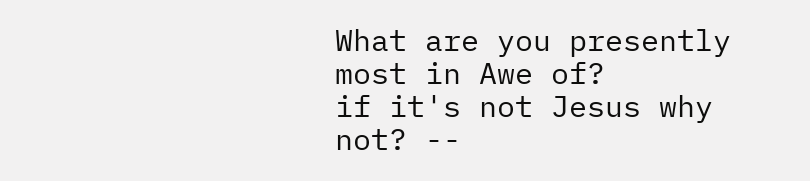What are you presently most in Awe of?
if it's not Jesus why not? --